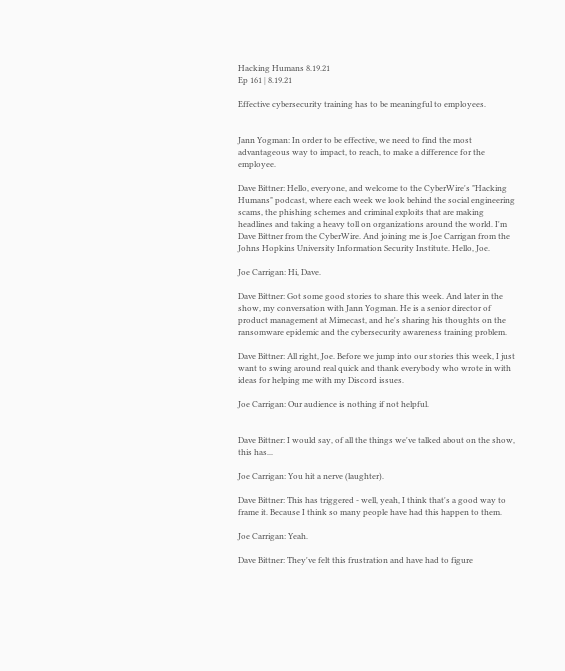Hacking Humans 8.19.21
Ep 161 | 8.19.21

Effective cybersecurity training has to be meaningful to employees.


Jann Yogman: In order to be effective, we need to find the most advantageous way to impact, to reach, to make a difference for the employee.

Dave Bittner: Hello, everyone, and welcome to the CyberWire's "Hacking Humans" podcast, where each week we look behind the social engineering scams, the phishing schemes and criminal exploits that are making headlines and taking a heavy toll on organizations around the world. I'm Dave Bittner from the CyberWire. And joining me is Joe Carrigan from the Johns Hopkins University Information Security Institute. Hello, Joe.

Joe Carrigan: Hi, Dave.

Dave Bittner: Got some good stories to share this week. And later in the show, my conversation with Jann Yogman. He is a senior director of product management at Mimecast, and he's sharing his thoughts on the ransomware epidemic and the cybersecurity awareness training problem.

Dave Bittner: All right, Joe. Before we jump into our stories this week, I just want to swing around real quick and thank everybody who wrote in with ideas for helping me with my Discord issues.

Joe Carrigan: Our audience is nothing if not helpful.


Dave Bittner: I would say, of all the things we've talked about on the show, this has...

Joe Carrigan: You hit a nerve (laughter).

Dave Bittner: This has triggered - well, yeah, I think that's a good way to frame it. Because I think so many people have had this happen to them.

Joe Carrigan: Yeah.

Dave Bittner: They've felt this frustration and have had to figure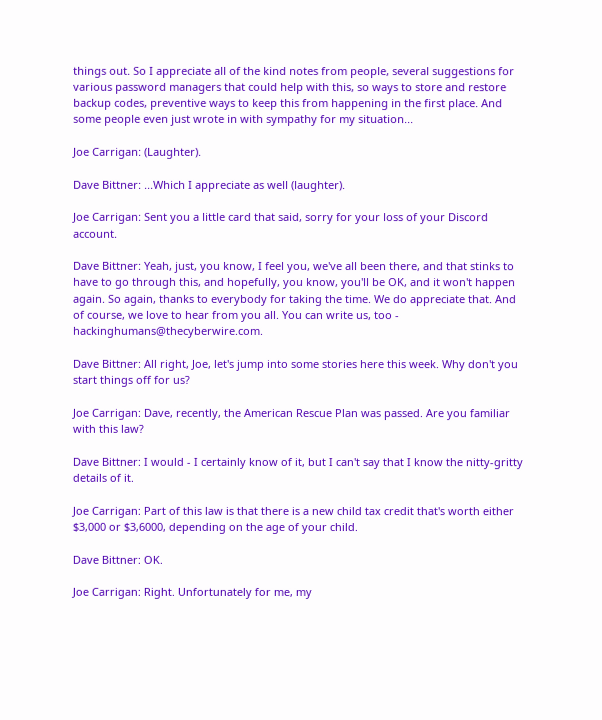things out. So I appreciate all of the kind notes from people, several suggestions for various password managers that could help with this, so ways to store and restore backup codes, preventive ways to keep this from happening in the first place. And some people even just wrote in with sympathy for my situation...

Joe Carrigan: (Laughter).

Dave Bittner: ...Which I appreciate as well (laughter).

Joe Carrigan: Sent you a little card that said, sorry for your loss of your Discord account.

Dave Bittner: Yeah, just, you know, I feel you, we've all been there, and that stinks to have to go through this, and hopefully, you know, you'll be OK, and it won't happen again. So again, thanks to everybody for taking the time. We do appreciate that. And of course, we love to hear from you all. You can write us, too - hackinghumans@thecyberwire.com.

Dave Bittner: All right, Joe, let's jump into some stories here this week. Why don't you start things off for us?

Joe Carrigan: Dave, recently, the American Rescue Plan was passed. Are you familiar with this law?

Dave Bittner: I would - I certainly know of it, but I can't say that I know the nitty-gritty details of it.

Joe Carrigan: Part of this law is that there is a new child tax credit that's worth either $3,000 or $3,6000, depending on the age of your child.

Dave Bittner: OK.

Joe Carrigan: Right. Unfortunately for me, my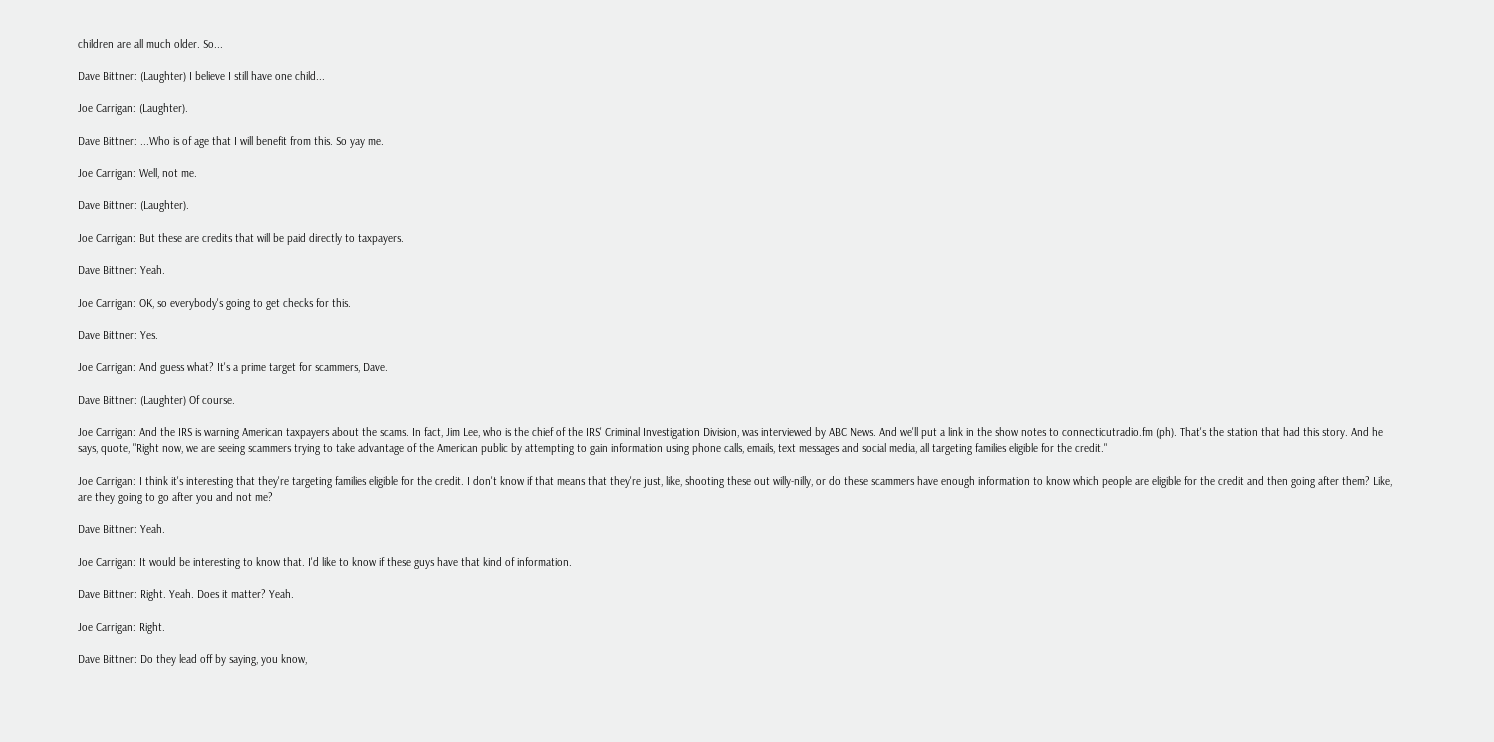children are all much older. So...

Dave Bittner: (Laughter) I believe I still have one child...

Joe Carrigan: (Laughter).

Dave Bittner: ...Who is of age that I will benefit from this. So yay me.

Joe Carrigan: Well, not me.

Dave Bittner: (Laughter).

Joe Carrigan: But these are credits that will be paid directly to taxpayers.

Dave Bittner: Yeah.

Joe Carrigan: OK, so everybody's going to get checks for this.

Dave Bittner: Yes.

Joe Carrigan: And guess what? It's a prime target for scammers, Dave.

Dave Bittner: (Laughter) Of course.

Joe Carrigan: And the IRS is warning American taxpayers about the scams. In fact, Jim Lee, who is the chief of the IRS' Criminal Investigation Division, was interviewed by ABC News. And we'll put a link in the show notes to connecticutradio.fm (ph). That's the station that had this story. And he says, quote, "Right now, we are seeing scammers trying to take advantage of the American public by attempting to gain information using phone calls, emails, text messages and social media, all targeting families eligible for the credit."

Joe Carrigan: I think it's interesting that they're targeting families eligible for the credit. I don't know if that means that they're just, like, shooting these out willy-nilly, or do these scammers have enough information to know which people are eligible for the credit and then going after them? Like, are they going to go after you and not me?

Dave Bittner: Yeah.

Joe Carrigan: It would be interesting to know that. I'd like to know if these guys have that kind of information.

Dave Bittner: Right. Yeah. Does it matter? Yeah.

Joe Carrigan: Right.

Dave Bittner: Do they lead off by saying, you know,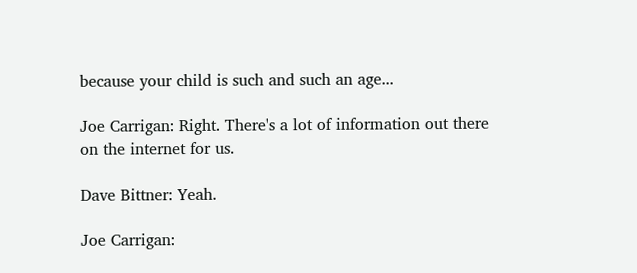because your child is such and such an age...

Joe Carrigan: Right. There's a lot of information out there on the internet for us.

Dave Bittner: Yeah.

Joe Carrigan: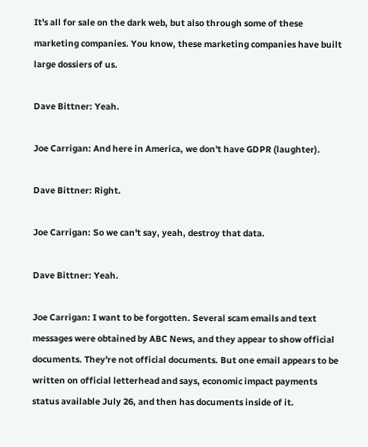It's all for sale on the dark web, but also through some of these marketing companies. You know, these marketing companies have built large dossiers of us.

Dave Bittner: Yeah.

Joe Carrigan: And here in America, we don't have GDPR (laughter).

Dave Bittner: Right.

Joe Carrigan: So we can't say, yeah, destroy that data.

Dave Bittner: Yeah.

Joe Carrigan: I want to be forgotten. Several scam emails and text messages were obtained by ABC News, and they appear to show official documents. They're not official documents. But one email appears to be written on official letterhead and says, economic impact payments status available July 26, and then has documents inside of it.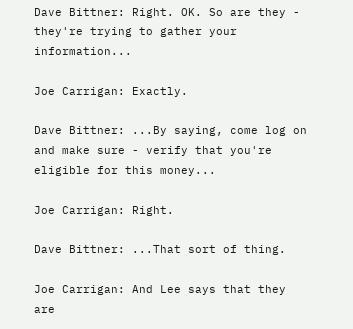Dave Bittner: Right. OK. So are they - they're trying to gather your information...

Joe Carrigan: Exactly.

Dave Bittner: ...By saying, come log on and make sure - verify that you're eligible for this money...

Joe Carrigan: Right.

Dave Bittner: ...That sort of thing.

Joe Carrigan: And Lee says that they are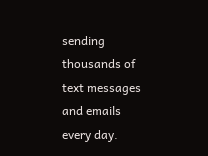sending thousands of text messages and emails every day.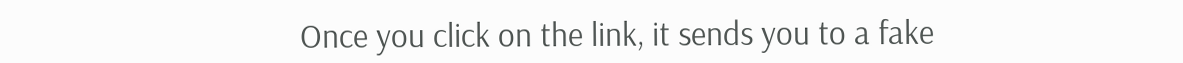Once you click on the link, it sends you to a fake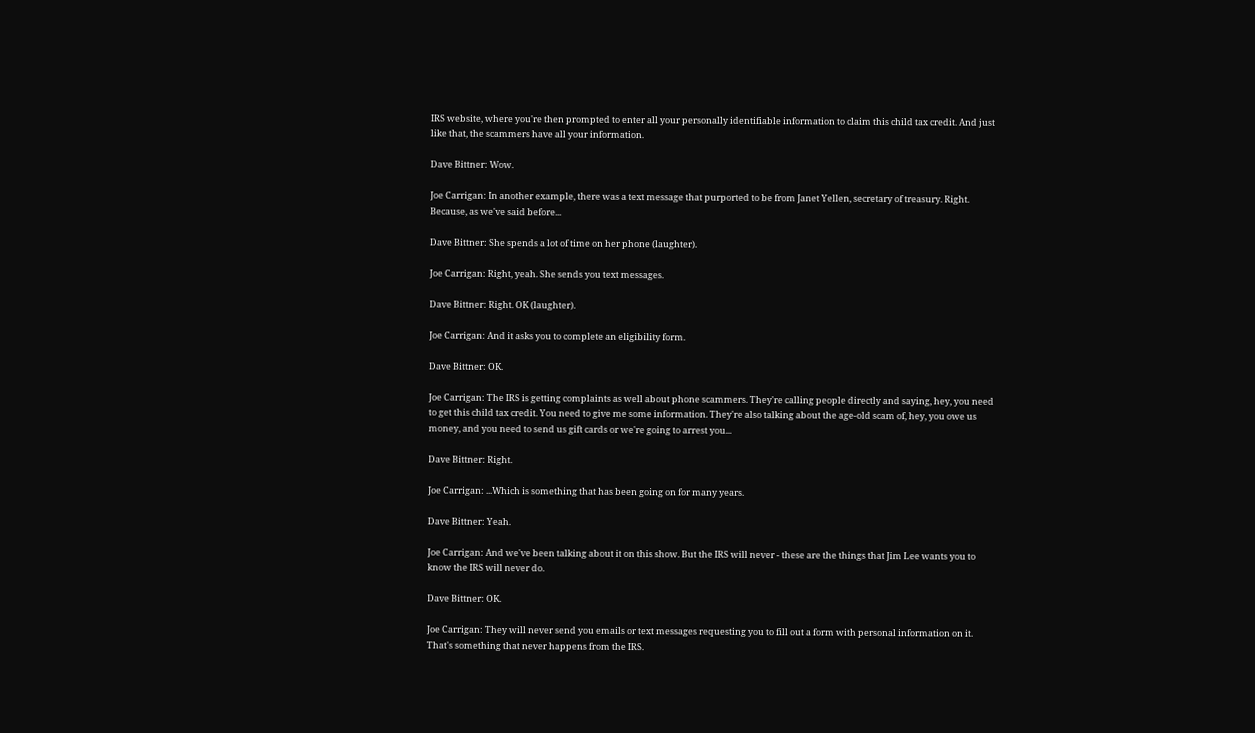IRS website, where you're then prompted to enter all your personally identifiable information to claim this child tax credit. And just like that, the scammers have all your information.

Dave Bittner: Wow.

Joe Carrigan: In another example, there was a text message that purported to be from Janet Yellen, secretary of treasury. Right. Because, as we've said before...

Dave Bittner: She spends a lot of time on her phone (laughter).

Joe Carrigan: Right, yeah. She sends you text messages.

Dave Bittner: Right. OK (laughter).

Joe Carrigan: And it asks you to complete an eligibility form.

Dave Bittner: OK.

Joe Carrigan: The IRS is getting complaints as well about phone scammers. They're calling people directly and saying, hey, you need to get this child tax credit. You need to give me some information. They're also talking about the age-old scam of, hey, you owe us money, and you need to send us gift cards or we're going to arrest you...

Dave Bittner: Right.

Joe Carrigan: ...Which is something that has been going on for many years.

Dave Bittner: Yeah.

Joe Carrigan: And we've been talking about it on this show. But the IRS will never - these are the things that Jim Lee wants you to know the IRS will never do.

Dave Bittner: OK.

Joe Carrigan: They will never send you emails or text messages requesting you to fill out a form with personal information on it. That's something that never happens from the IRS.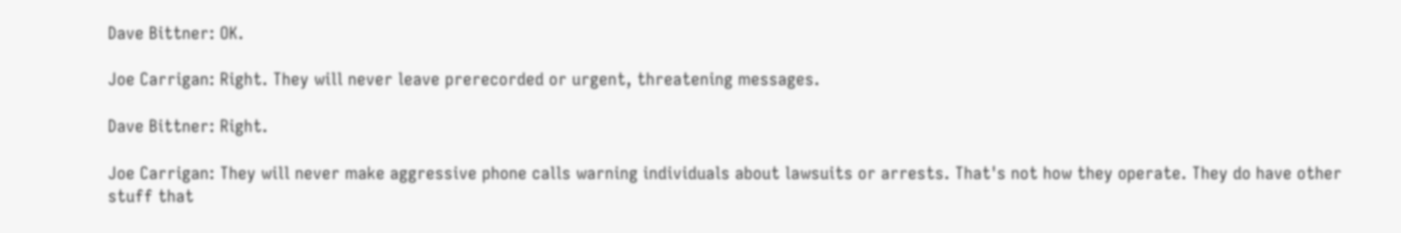Dave Bittner: OK.

Joe Carrigan: Right. They will never leave prerecorded or urgent, threatening messages.

Dave Bittner: Right.

Joe Carrigan: They will never make aggressive phone calls warning individuals about lawsuits or arrests. That's not how they operate. They do have other stuff that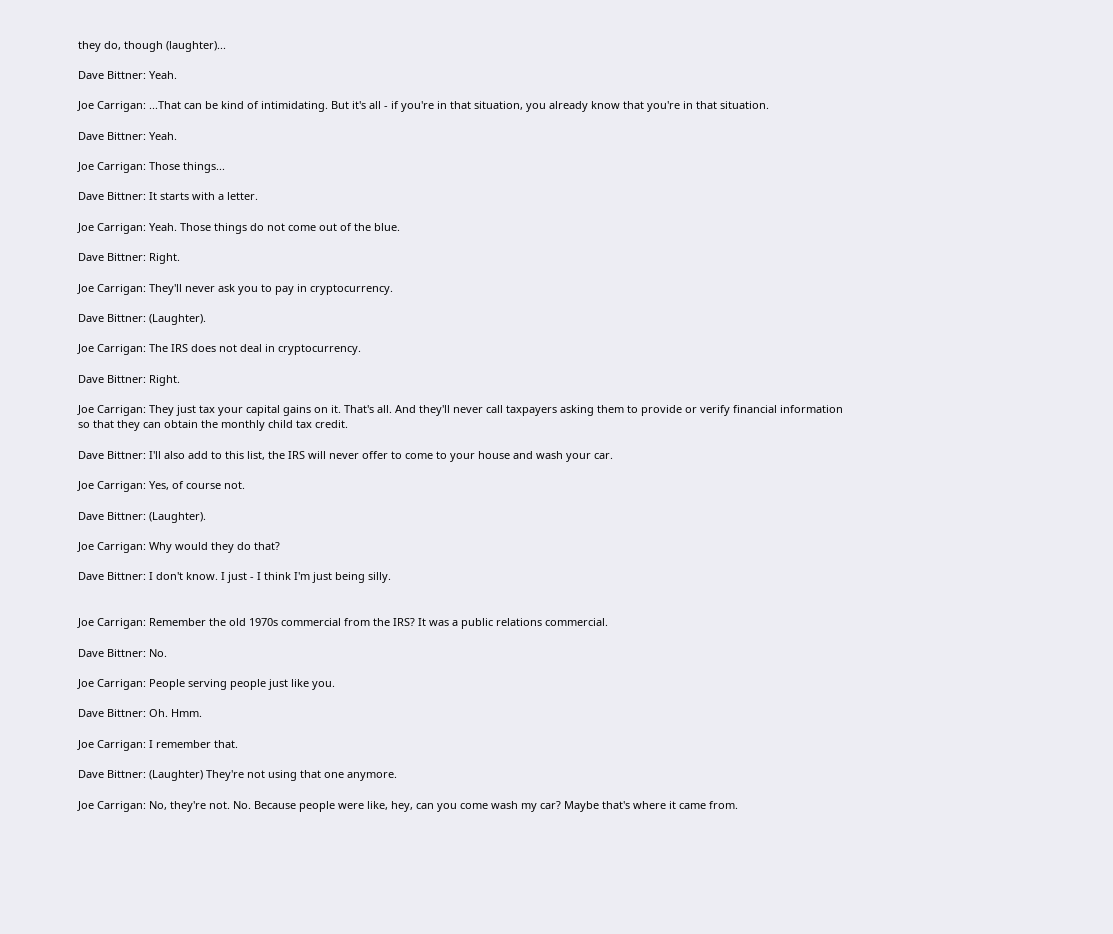they do, though (laughter)...

Dave Bittner: Yeah.

Joe Carrigan: ...That can be kind of intimidating. But it's all - if you're in that situation, you already know that you're in that situation.

Dave Bittner: Yeah.

Joe Carrigan: Those things...

Dave Bittner: It starts with a letter.

Joe Carrigan: Yeah. Those things do not come out of the blue.

Dave Bittner: Right.

Joe Carrigan: They'll never ask you to pay in cryptocurrency.

Dave Bittner: (Laughter).

Joe Carrigan: The IRS does not deal in cryptocurrency.

Dave Bittner: Right.

Joe Carrigan: They just tax your capital gains on it. That's all. And they'll never call taxpayers asking them to provide or verify financial information so that they can obtain the monthly child tax credit.

Dave Bittner: I'll also add to this list, the IRS will never offer to come to your house and wash your car.

Joe Carrigan: Yes, of course not.

Dave Bittner: (Laughter).

Joe Carrigan: Why would they do that?

Dave Bittner: I don't know. I just - I think I'm just being silly.


Joe Carrigan: Remember the old 1970s commercial from the IRS? It was a public relations commercial.

Dave Bittner: No.

Joe Carrigan: People serving people just like you.

Dave Bittner: Oh. Hmm.

Joe Carrigan: I remember that.

Dave Bittner: (Laughter) They're not using that one anymore.

Joe Carrigan: No, they're not. No. Because people were like, hey, can you come wash my car? Maybe that's where it came from.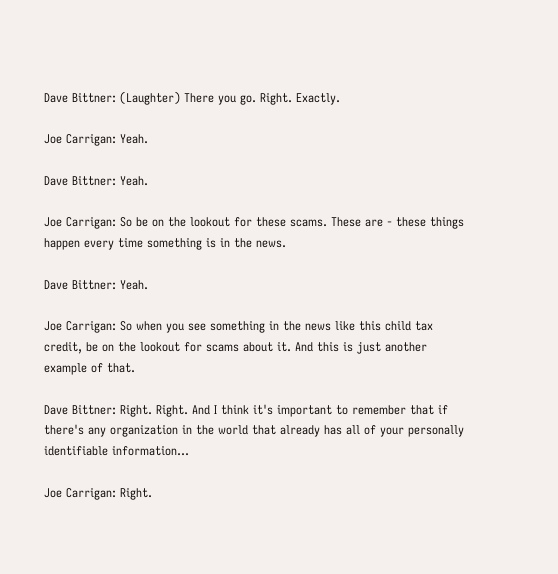Dave Bittner: (Laughter) There you go. Right. Exactly.

Joe Carrigan: Yeah.

Dave Bittner: Yeah.

Joe Carrigan: So be on the lookout for these scams. These are - these things happen every time something is in the news.

Dave Bittner: Yeah.

Joe Carrigan: So when you see something in the news like this child tax credit, be on the lookout for scams about it. And this is just another example of that.

Dave Bittner: Right. Right. And I think it's important to remember that if there's any organization in the world that already has all of your personally identifiable information...

Joe Carrigan: Right.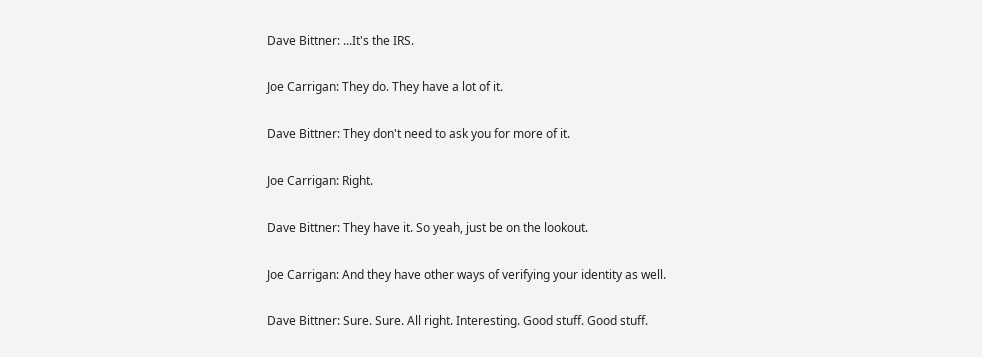Dave Bittner: ...It's the IRS.

Joe Carrigan: They do. They have a lot of it.

Dave Bittner: They don't need to ask you for more of it.

Joe Carrigan: Right.

Dave Bittner: They have it. So yeah, just be on the lookout.

Joe Carrigan: And they have other ways of verifying your identity as well.

Dave Bittner: Sure. Sure. All right. Interesting. Good stuff. Good stuff.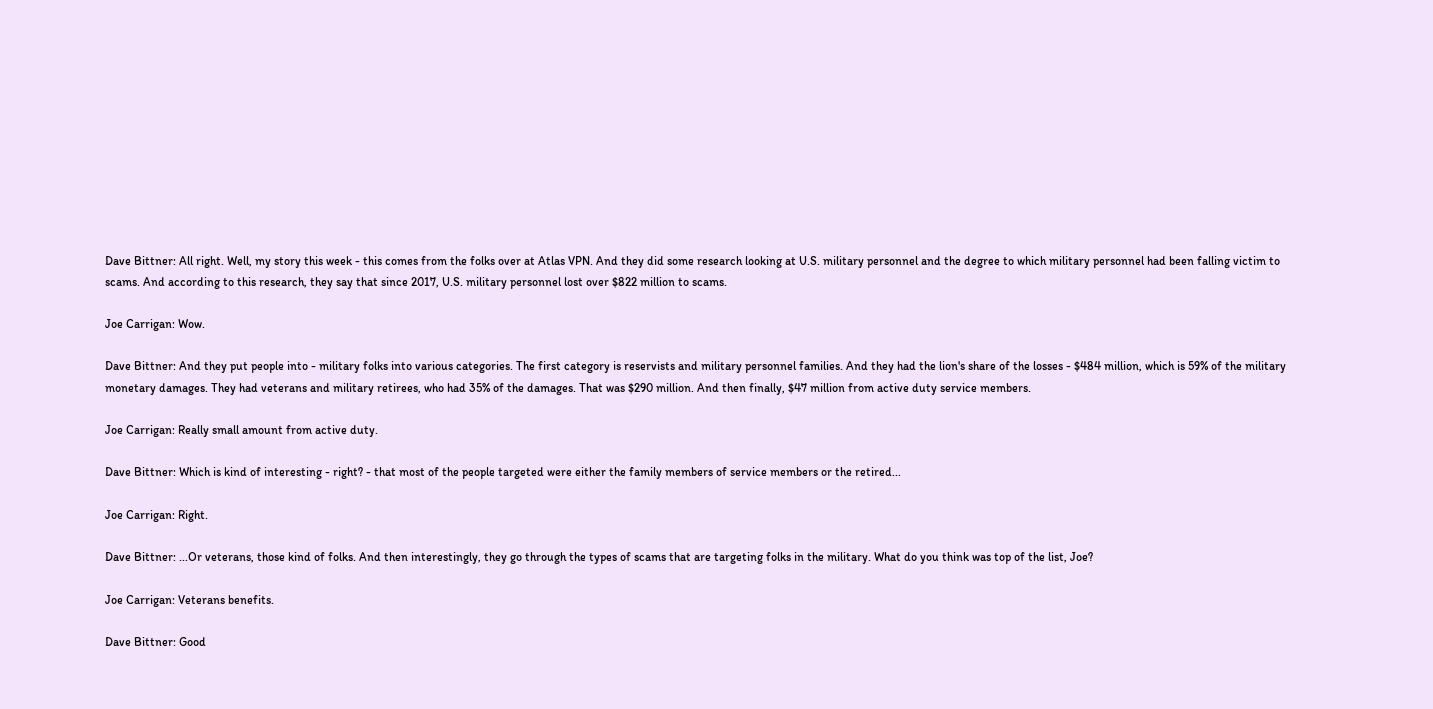Dave Bittner: All right. Well, my story this week - this comes from the folks over at Atlas VPN. And they did some research looking at U.S. military personnel and the degree to which military personnel had been falling victim to scams. And according to this research, they say that since 2017, U.S. military personnel lost over $822 million to scams.

Joe Carrigan: Wow.

Dave Bittner: And they put people into - military folks into various categories. The first category is reservists and military personnel families. And they had the lion's share of the losses - $484 million, which is 59% of the military monetary damages. They had veterans and military retirees, who had 35% of the damages. That was $290 million. And then finally, $47 million from active duty service members.

Joe Carrigan: Really small amount from active duty.

Dave Bittner: Which is kind of interesting - right? - that most of the people targeted were either the family members of service members or the retired...

Joe Carrigan: Right.

Dave Bittner: ...Or veterans, those kind of folks. And then interestingly, they go through the types of scams that are targeting folks in the military. What do you think was top of the list, Joe?

Joe Carrigan: Veterans benefits.

Dave Bittner: Good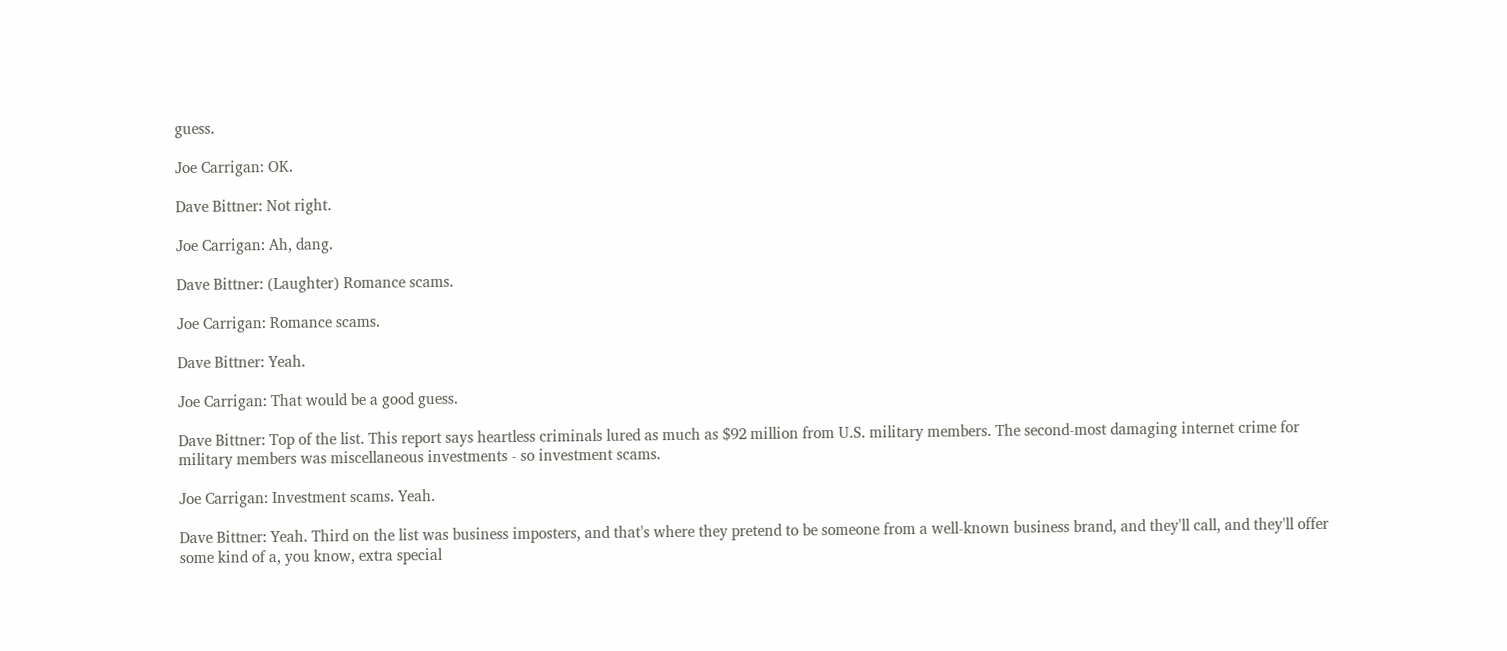guess.

Joe Carrigan: OK.

Dave Bittner: Not right.

Joe Carrigan: Ah, dang.

Dave Bittner: (Laughter) Romance scams.

Joe Carrigan: Romance scams.

Dave Bittner: Yeah.

Joe Carrigan: That would be a good guess.

Dave Bittner: Top of the list. This report says heartless criminals lured as much as $92 million from U.S. military members. The second-most damaging internet crime for military members was miscellaneous investments - so investment scams.

Joe Carrigan: Investment scams. Yeah.

Dave Bittner: Yeah. Third on the list was business imposters, and that's where they pretend to be someone from a well-known business brand, and they'll call, and they'll offer some kind of a, you know, extra special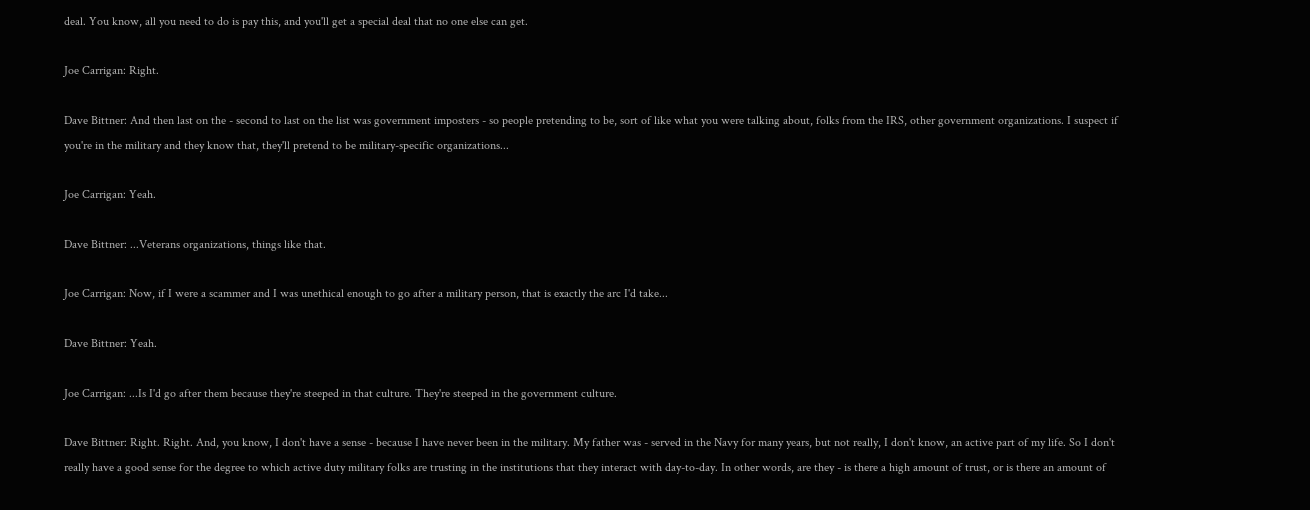deal. You know, all you need to do is pay this, and you'll get a special deal that no one else can get.

Joe Carrigan: Right.

Dave Bittner: And then last on the - second to last on the list was government imposters - so people pretending to be, sort of like what you were talking about, folks from the IRS, other government organizations. I suspect if you're in the military and they know that, they'll pretend to be military-specific organizations...

Joe Carrigan: Yeah.

Dave Bittner: ...Veterans organizations, things like that.

Joe Carrigan: Now, if I were a scammer and I was unethical enough to go after a military person, that is exactly the arc I'd take...

Dave Bittner: Yeah.

Joe Carrigan: ...Is I'd go after them because they're steeped in that culture. They're steeped in the government culture.

Dave Bittner: Right. Right. And, you know, I don't have a sense - because I have never been in the military. My father was - served in the Navy for many years, but not really, I don't know, an active part of my life. So I don't really have a good sense for the degree to which active duty military folks are trusting in the institutions that they interact with day-to-day. In other words, are they - is there a high amount of trust, or is there an amount of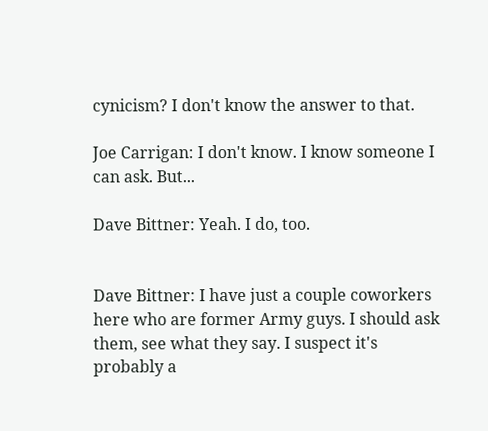cynicism? I don't know the answer to that.

Joe Carrigan: I don't know. I know someone I can ask. But...

Dave Bittner: Yeah. I do, too.


Dave Bittner: I have just a couple coworkers here who are former Army guys. I should ask them, see what they say. I suspect it's probably a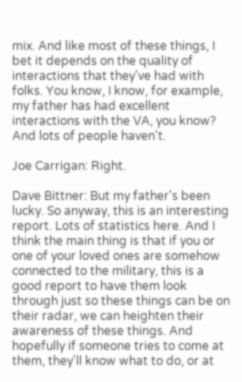mix. And like most of these things, I bet it depends on the quality of interactions that they've had with folks. You know, I know, for example, my father has had excellent interactions with the VA, you know? And lots of people haven't.

Joe Carrigan: Right.

Dave Bittner: But my father's been lucky. So anyway, this is an interesting report. Lots of statistics here. And I think the main thing is that if you or one of your loved ones are somehow connected to the military, this is a good report to have them look through just so these things can be on their radar, we can heighten their awareness of these things. And hopefully if someone tries to come at them, they'll know what to do, or at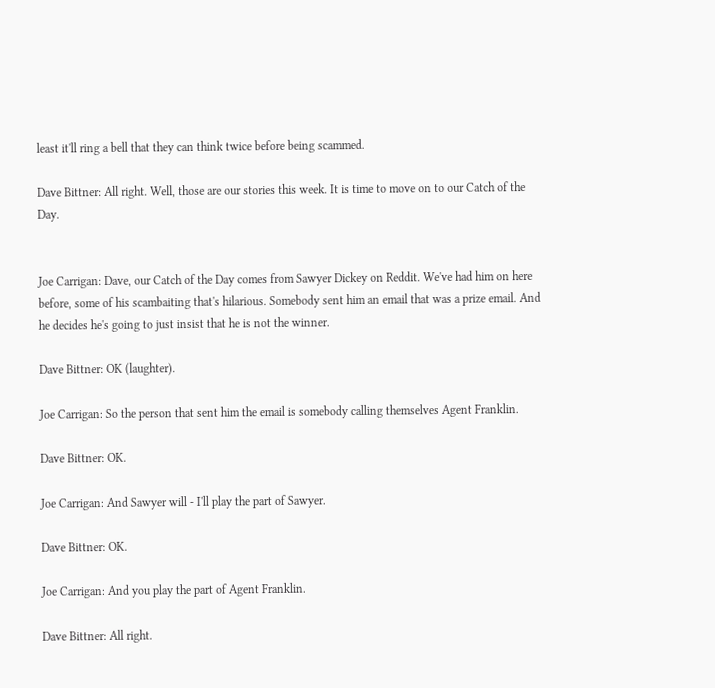least it'll ring a bell that they can think twice before being scammed.

Dave Bittner: All right. Well, those are our stories this week. It is time to move on to our Catch of the Day.


Joe Carrigan: Dave, our Catch of the Day comes from Sawyer Dickey on Reddit. We've had him on here before, some of his scambaiting that's hilarious. Somebody sent him an email that was a prize email. And he decides he's going to just insist that he is not the winner.

Dave Bittner: OK (laughter).

Joe Carrigan: So the person that sent him the email is somebody calling themselves Agent Franklin.

Dave Bittner: OK.

Joe Carrigan: And Sawyer will - I'll play the part of Sawyer.

Dave Bittner: OK.

Joe Carrigan: And you play the part of Agent Franklin.

Dave Bittner: All right.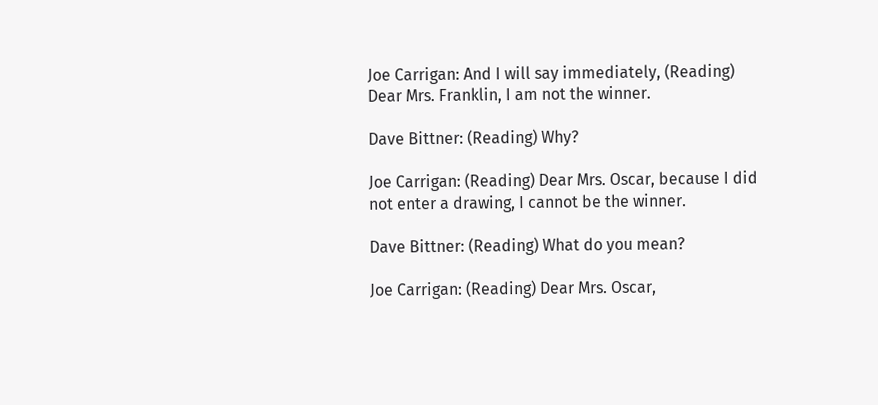Joe Carrigan: And I will say immediately, (Reading) Dear Mrs. Franklin, I am not the winner.

Dave Bittner: (Reading) Why?

Joe Carrigan: (Reading) Dear Mrs. Oscar, because I did not enter a drawing, I cannot be the winner.

Dave Bittner: (Reading) What do you mean?

Joe Carrigan: (Reading) Dear Mrs. Oscar,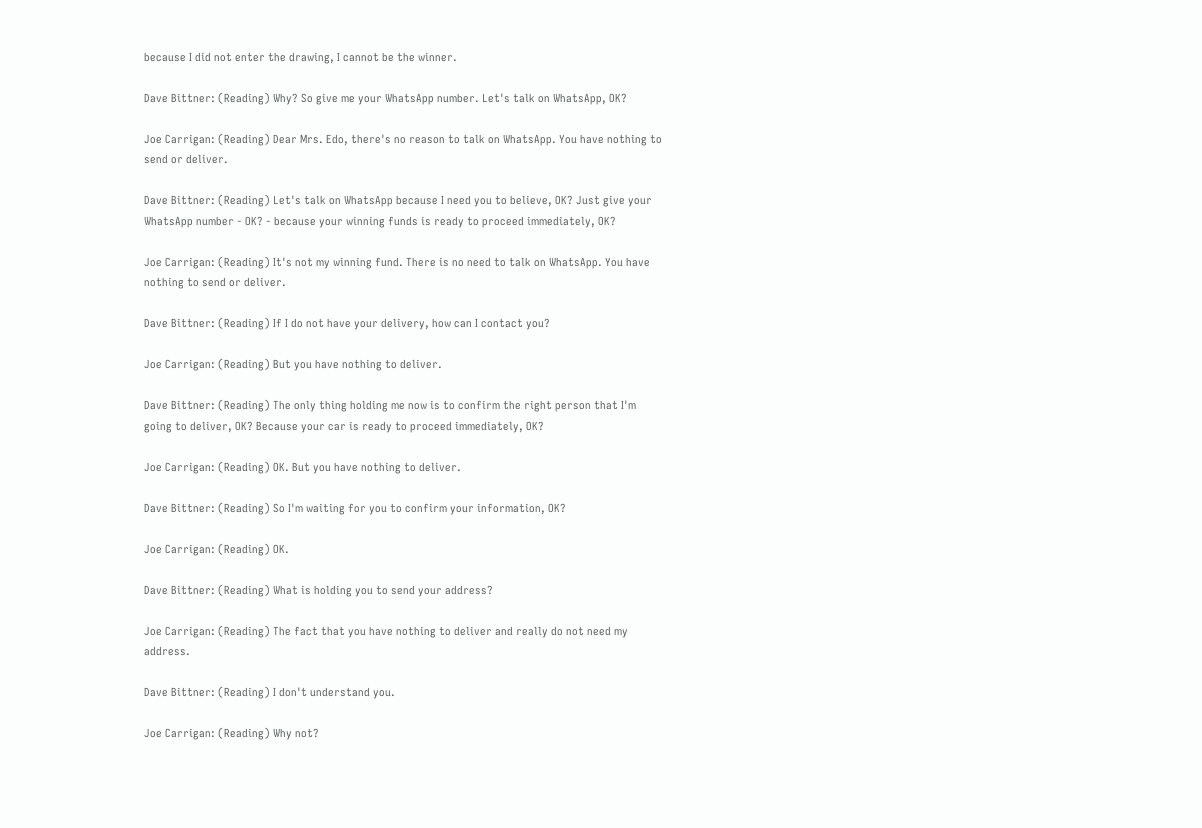because I did not enter the drawing, I cannot be the winner.

Dave Bittner: (Reading) Why? So give me your WhatsApp number. Let's talk on WhatsApp, OK?

Joe Carrigan: (Reading) Dear Mrs. Edo, there's no reason to talk on WhatsApp. You have nothing to send or deliver.

Dave Bittner: (Reading) Let's talk on WhatsApp because I need you to believe, OK? Just give your WhatsApp number - OK? - because your winning funds is ready to proceed immediately, OK?

Joe Carrigan: (Reading) It's not my winning fund. There is no need to talk on WhatsApp. You have nothing to send or deliver.

Dave Bittner: (Reading) If I do not have your delivery, how can I contact you?

Joe Carrigan: (Reading) But you have nothing to deliver.

Dave Bittner: (Reading) The only thing holding me now is to confirm the right person that I'm going to deliver, OK? Because your car is ready to proceed immediately, OK?

Joe Carrigan: (Reading) OK. But you have nothing to deliver.

Dave Bittner: (Reading) So I'm waiting for you to confirm your information, OK?

Joe Carrigan: (Reading) OK.

Dave Bittner: (Reading) What is holding you to send your address?

Joe Carrigan: (Reading) The fact that you have nothing to deliver and really do not need my address.

Dave Bittner: (Reading) I don't understand you.

Joe Carrigan: (Reading) Why not?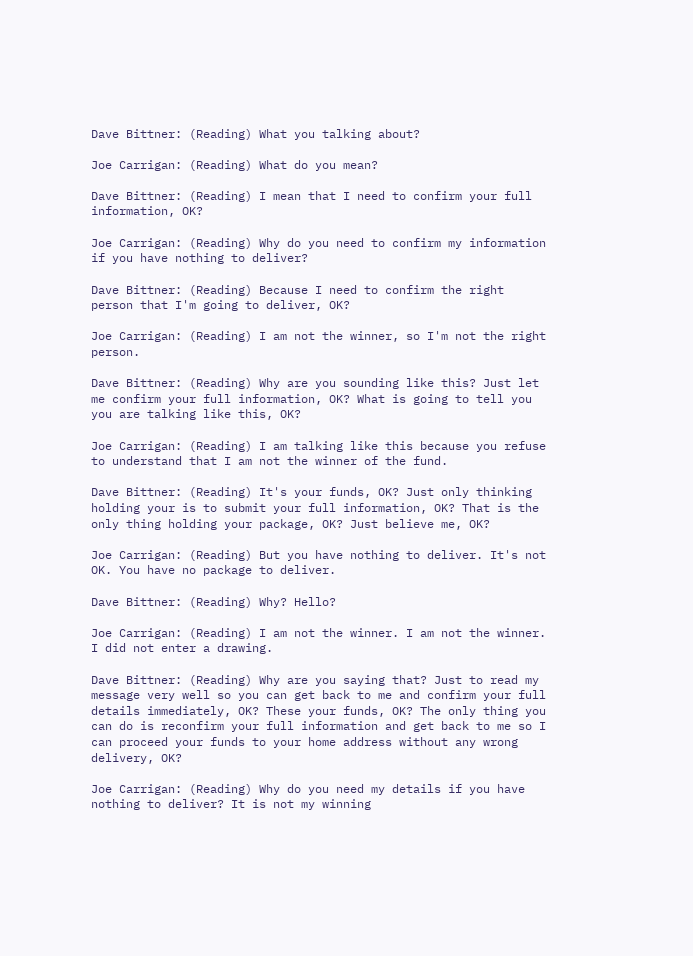Dave Bittner: (Reading) What you talking about?

Joe Carrigan: (Reading) What do you mean?

Dave Bittner: (Reading) I mean that I need to confirm your full information, OK?

Joe Carrigan: (Reading) Why do you need to confirm my information if you have nothing to deliver?

Dave Bittner: (Reading) Because I need to confirm the right person that I'm going to deliver, OK?

Joe Carrigan: (Reading) I am not the winner, so I'm not the right person.

Dave Bittner: (Reading) Why are you sounding like this? Just let me confirm your full information, OK? What is going to tell you you are talking like this, OK?

Joe Carrigan: (Reading) I am talking like this because you refuse to understand that I am not the winner of the fund.

Dave Bittner: (Reading) It's your funds, OK? Just only thinking holding your is to submit your full information, OK? That is the only thing holding your package, OK? Just believe me, OK?

Joe Carrigan: (Reading) But you have nothing to deliver. It's not OK. You have no package to deliver.

Dave Bittner: (Reading) Why? Hello?

Joe Carrigan: (Reading) I am not the winner. I am not the winner. I did not enter a drawing.

Dave Bittner: (Reading) Why are you saying that? Just to read my message very well so you can get back to me and confirm your full details immediately, OK? These your funds, OK? The only thing you can do is reconfirm your full information and get back to me so I can proceed your funds to your home address without any wrong delivery, OK?

Joe Carrigan: (Reading) Why do you need my details if you have nothing to deliver? It is not my winning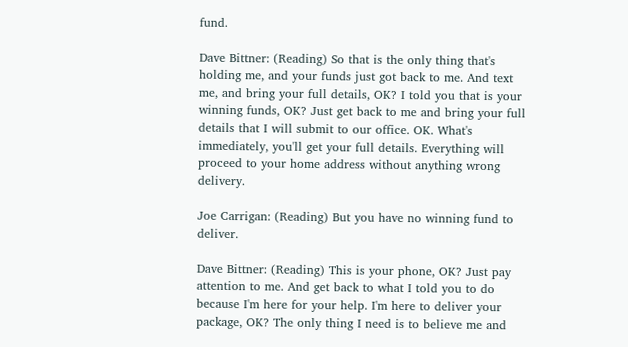fund.

Dave Bittner: (Reading) So that is the only thing that's holding me, and your funds just got back to me. And text me, and bring your full details, OK? I told you that is your winning funds, OK? Just get back to me and bring your full details that I will submit to our office. OK. What's immediately, you'll get your full details. Everything will proceed to your home address without anything wrong delivery.

Joe Carrigan: (Reading) But you have no winning fund to deliver.

Dave Bittner: (Reading) This is your phone, OK? Just pay attention to me. And get back to what I told you to do because I'm here for your help. I'm here to deliver your package, OK? The only thing I need is to believe me and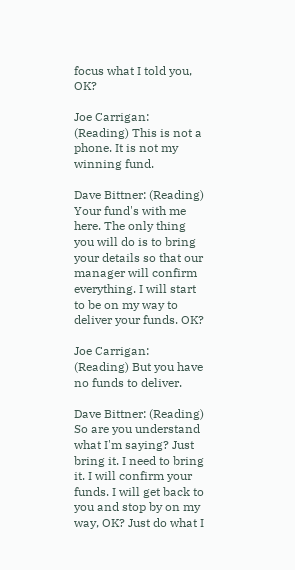focus what I told you, OK?

Joe Carrigan: (Reading) This is not a phone. It is not my winning fund.

Dave Bittner: (Reading) Your fund's with me here. The only thing you will do is to bring your details so that our manager will confirm everything. I will start to be on my way to deliver your funds. OK?

Joe Carrigan: (Reading) But you have no funds to deliver.

Dave Bittner: (Reading) So are you understand what I'm saying? Just bring it. I need to bring it. I will confirm your funds. I will get back to you and stop by on my way, OK? Just do what I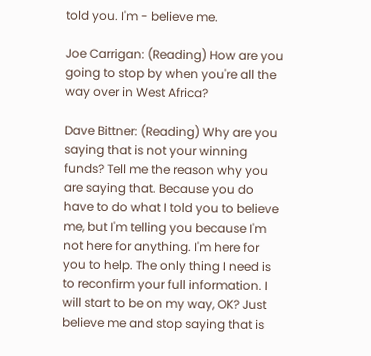told you. I'm - believe me.

Joe Carrigan: (Reading) How are you going to stop by when you're all the way over in West Africa?

Dave Bittner: (Reading) Why are you saying that is not your winning funds? Tell me the reason why you are saying that. Because you do have to do what I told you to believe me, but I'm telling you because I'm not here for anything. I'm here for you to help. The only thing I need is to reconfirm your full information. I will start to be on my way, OK? Just believe me and stop saying that is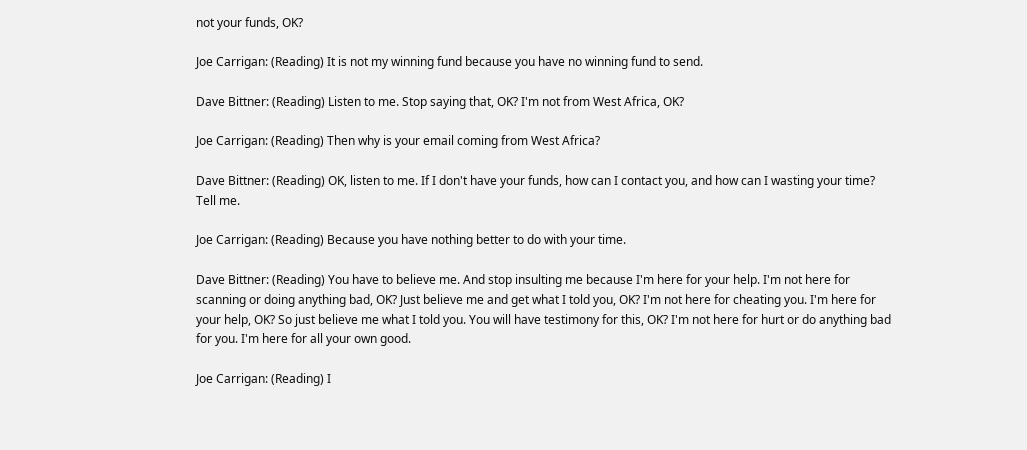not your funds, OK?

Joe Carrigan: (Reading) It is not my winning fund because you have no winning fund to send.

Dave Bittner: (Reading) Listen to me. Stop saying that, OK? I'm not from West Africa, OK?

Joe Carrigan: (Reading) Then why is your email coming from West Africa?

Dave Bittner: (Reading) OK, listen to me. If I don't have your funds, how can I contact you, and how can I wasting your time? Tell me.

Joe Carrigan: (Reading) Because you have nothing better to do with your time.

Dave Bittner: (Reading) You have to believe me. And stop insulting me because I'm here for your help. I'm not here for scanning or doing anything bad, OK? Just believe me and get what I told you, OK? I'm not here for cheating you. I'm here for your help, OK? So just believe me what I told you. You will have testimony for this, OK? I'm not here for hurt or do anything bad for you. I'm here for all your own good.

Joe Carrigan: (Reading) I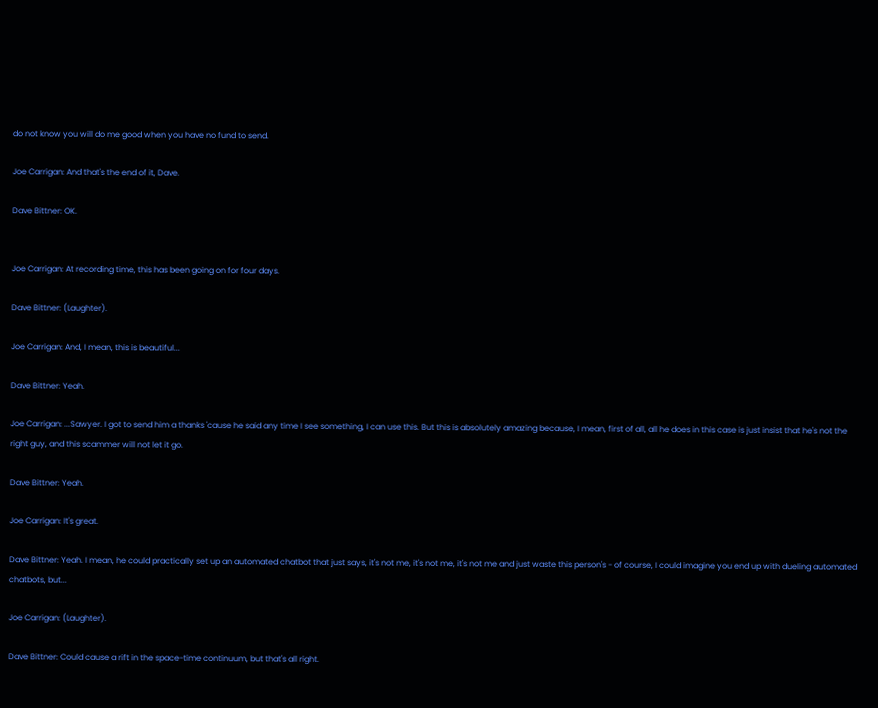do not know you will do me good when you have no fund to send.

Joe Carrigan: And that's the end of it, Dave.

Dave Bittner: OK.


Joe Carrigan: At recording time, this has been going on for four days.

Dave Bittner: (Laughter).

Joe Carrigan: And, I mean, this is beautiful...

Dave Bittner: Yeah.

Joe Carrigan: ...Sawyer. I got to send him a thanks 'cause he said any time I see something, I can use this. But this is absolutely amazing because, I mean, first of all, all he does in this case is just insist that he's not the right guy, and this scammer will not let it go.

Dave Bittner: Yeah.

Joe Carrigan: It's great.

Dave Bittner: Yeah. I mean, he could practically set up an automated chatbot that just says, it's not me, it's not me, it's not me and just waste this person's - of course, I could imagine you end up with dueling automated chatbots, but...

Joe Carrigan: (Laughter).

Dave Bittner: Could cause a rift in the space-time continuum, but that's all right.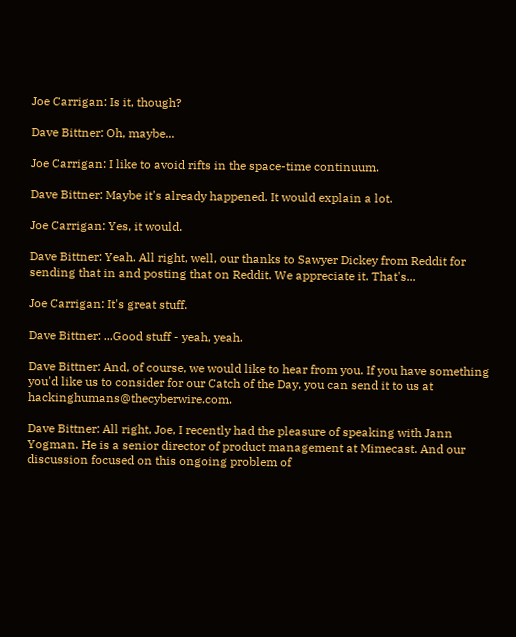Joe Carrigan: Is it, though?

Dave Bittner: Oh, maybe...

Joe Carrigan: I like to avoid rifts in the space-time continuum.

Dave Bittner: Maybe it's already happened. It would explain a lot.

Joe Carrigan: Yes, it would.

Dave Bittner: Yeah. All right, well, our thanks to Sawyer Dickey from Reddit for sending that in and posting that on Reddit. We appreciate it. That's...

Joe Carrigan: It's great stuff.

Dave Bittner: ...Good stuff - yeah, yeah.

Dave Bittner: And, of course, we would like to hear from you. If you have something you'd like us to consider for our Catch of the Day, you can send it to us at hackinghumans@thecyberwire.com.

Dave Bittner: All right, Joe, I recently had the pleasure of speaking with Jann Yogman. He is a senior director of product management at Mimecast. And our discussion focused on this ongoing problem of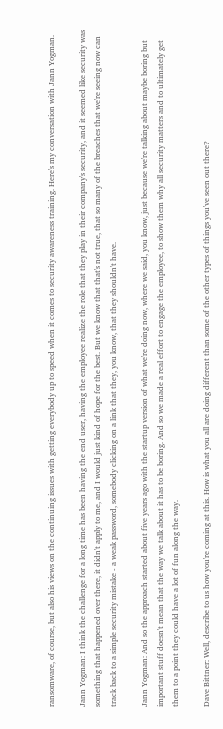ransomware, of course, but also his views on the continuing issues with getting everybody up to speed when it comes to security awareness training. Here's my conversation with Jann Yogman.

Jann Yogman: I think the challenge for a long time has been having the end user, having the employee realize the role that they play in their company's security, and it seemed like security was something that happened over there, it didn't apply to me, and I would just kind of hope for the best. But we know that that's not true, that so many of the breaches that we're seeing now can track back to a simple security mistake - a weak password, somebody clicking on a link that they, you know, that they shouldn't have.

Jann Yogman: And so the approach started about five years ago with the startup version of what we're doing now, where we said, you know, just because we're talking about maybe boring but important stuff doesn't mean that the way we talk about it has to be boring. And so we made a real effort to engage the employee, to show them why all security matters and to ultimately get them to a point they could have a lot of fun along the way.

Dave Bittner: Well, describe to us how you're coming at this. How is what you all are doing different than some of the other types of things you've seen out there?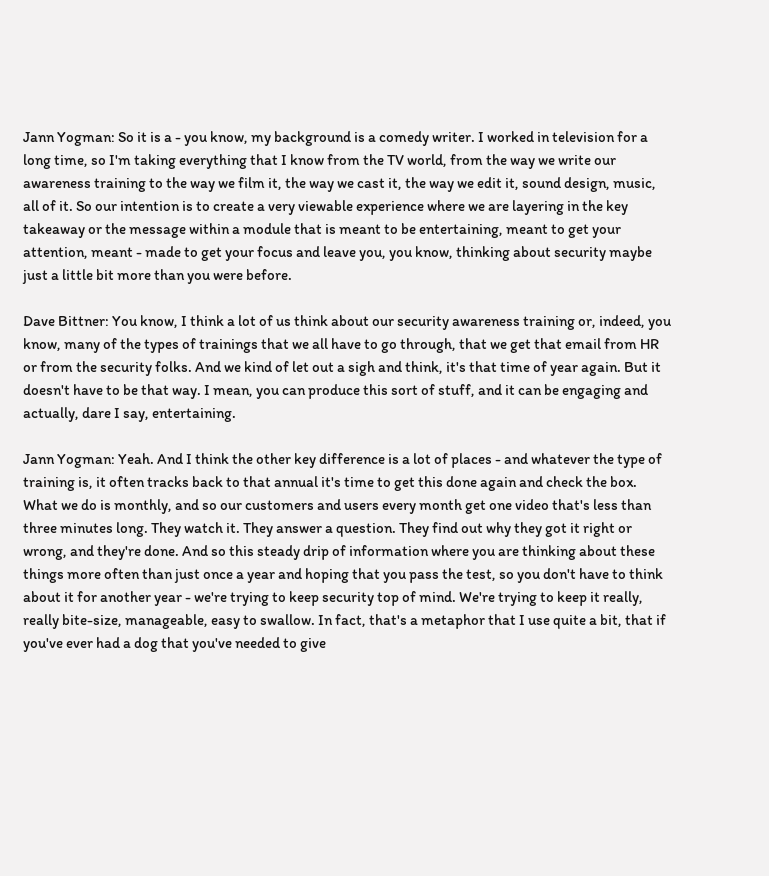Jann Yogman: So it is a - you know, my background is a comedy writer. I worked in television for a long time, so I'm taking everything that I know from the TV world, from the way we write our awareness training to the way we film it, the way we cast it, the way we edit it, sound design, music, all of it. So our intention is to create a very viewable experience where we are layering in the key takeaway or the message within a module that is meant to be entertaining, meant to get your attention, meant - made to get your focus and leave you, you know, thinking about security maybe just a little bit more than you were before.

Dave Bittner: You know, I think a lot of us think about our security awareness training or, indeed, you know, many of the types of trainings that we all have to go through, that we get that email from HR or from the security folks. And we kind of let out a sigh and think, it's that time of year again. But it doesn't have to be that way. I mean, you can produce this sort of stuff, and it can be engaging and actually, dare I say, entertaining.

Jann Yogman: Yeah. And I think the other key difference is a lot of places - and whatever the type of training is, it often tracks back to that annual it's time to get this done again and check the box. What we do is monthly, and so our customers and users every month get one video that's less than three minutes long. They watch it. They answer a question. They find out why they got it right or wrong, and they're done. And so this steady drip of information where you are thinking about these things more often than just once a year and hoping that you pass the test, so you don't have to think about it for another year - we're trying to keep security top of mind. We're trying to keep it really, really bite-size, manageable, easy to swallow. In fact, that's a metaphor that I use quite a bit, that if you've ever had a dog that you've needed to give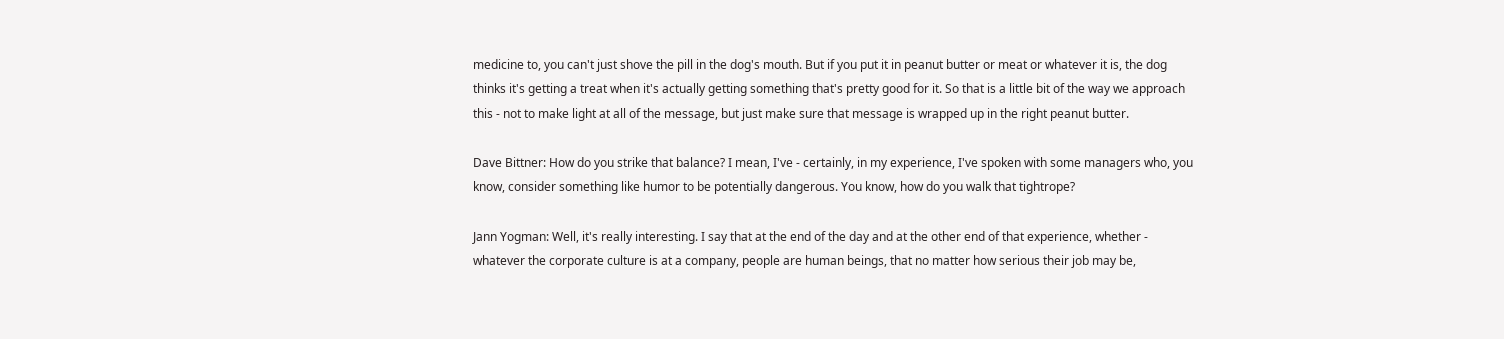medicine to, you can't just shove the pill in the dog's mouth. But if you put it in peanut butter or meat or whatever it is, the dog thinks it's getting a treat when it's actually getting something that's pretty good for it. So that is a little bit of the way we approach this - not to make light at all of the message, but just make sure that message is wrapped up in the right peanut butter.

Dave Bittner: How do you strike that balance? I mean, I've - certainly, in my experience, I've spoken with some managers who, you know, consider something like humor to be potentially dangerous. You know, how do you walk that tightrope?

Jann Yogman: Well, it's really interesting. I say that at the end of the day and at the other end of that experience, whether - whatever the corporate culture is at a company, people are human beings, that no matter how serious their job may be,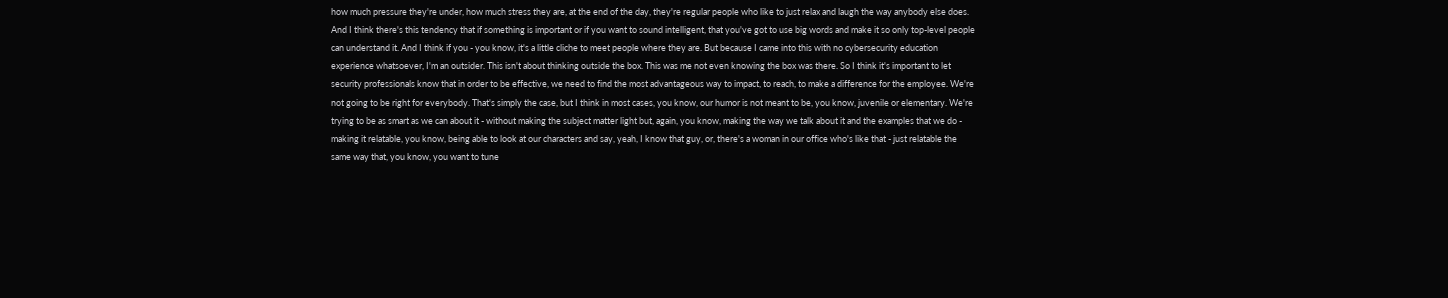how much pressure they're under, how much stress they are, at the end of the day, they're regular people who like to just relax and laugh the way anybody else does. And I think there's this tendency that if something is important or if you want to sound intelligent, that you've got to use big words and make it so only top-level people can understand it. And I think if you - you know, it's a little cliche to meet people where they are. But because I came into this with no cybersecurity education experience whatsoever, I'm an outsider. This isn't about thinking outside the box. This was me not even knowing the box was there. So I think it's important to let security professionals know that in order to be effective, we need to find the most advantageous way to impact, to reach, to make a difference for the employee. We're not going to be right for everybody. That's simply the case, but I think in most cases, you know, our humor is not meant to be, you know, juvenile or elementary. We're trying to be as smart as we can about it - without making the subject matter light but, again, you know, making the way we talk about it and the examples that we do - making it relatable, you know, being able to look at our characters and say, yeah, I know that guy, or, there's a woman in our office who's like that - just relatable the same way that, you know, you want to tune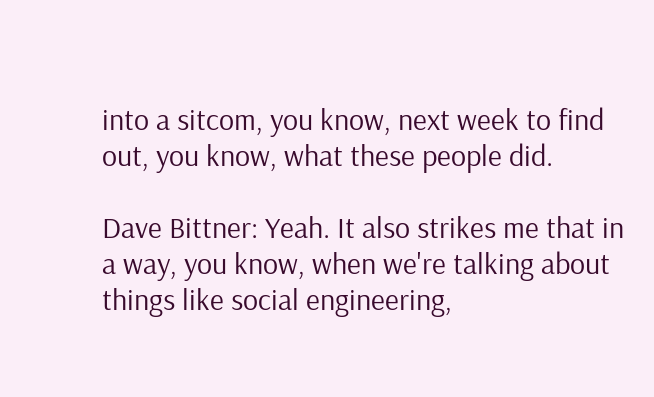into a sitcom, you know, next week to find out, you know, what these people did.

Dave Bittner: Yeah. It also strikes me that in a way, you know, when we're talking about things like social engineering,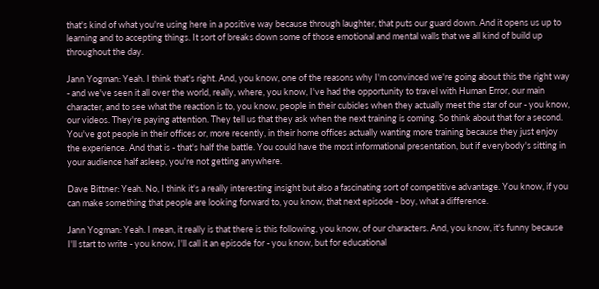that's kind of what you're using here in a positive way because through laughter, that puts our guard down. And it opens us up to learning and to accepting things. It sort of breaks down some of those emotional and mental walls that we all kind of build up throughout the day.

Jann Yogman: Yeah. I think that's right. And, you know, one of the reasons why I'm convinced we're going about this the right way - and we've seen it all over the world, really, where, you know, I've had the opportunity to travel with Human Error, our main character, and to see what the reaction is to, you know, people in their cubicles when they actually meet the star of our - you know, our videos. They're paying attention. They tell us that they ask when the next training is coming. So think about that for a second. You've got people in their offices or, more recently, in their home offices actually wanting more training because they just enjoy the experience. And that is - that's half the battle. You could have the most informational presentation, but if everybody's sitting in your audience half asleep, you're not getting anywhere.

Dave Bittner: Yeah. No, I think it's a really interesting insight but also a fascinating sort of competitive advantage. You know, if you can make something that people are looking forward to, you know, that next episode - boy, what a difference.

Jann Yogman: Yeah. I mean, it really is that there is this following, you know, of our characters. And, you know, it's funny because I'll start to write - you know, I'll call it an episode for - you know, but for educational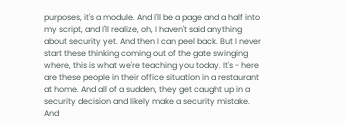purposes, it's a module. And I'll be a page and a half into my script, and I'll realize, oh, I haven't said anything about security yet. And then I can peel back. But I never start these thinking coming out of the gate swinging where, this is what we're teaching you today. It's - here are these people in their office situation in a restaurant at home. And all of a sudden, they get caught up in a security decision and likely make a security mistake. And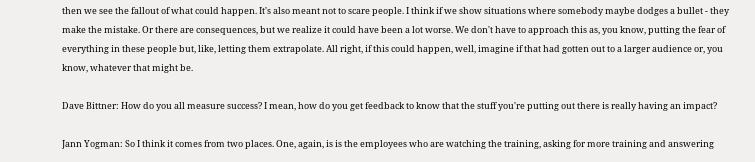then we see the fallout of what could happen. It's also meant not to scare people. I think if we show situations where somebody maybe dodges a bullet - they make the mistake. Or there are consequences, but we realize it could have been a lot worse. We don't have to approach this as, you know, putting the fear of everything in these people but, like, letting them extrapolate. All right, if this could happen, well, imagine if that had gotten out to a larger audience or, you know, whatever that might be.

Dave Bittner: How do you all measure success? I mean, how do you get feedback to know that the stuff you're putting out there is really having an impact?

Jann Yogman: So I think it comes from two places. One, again, is is the employees who are watching the training, asking for more training and answering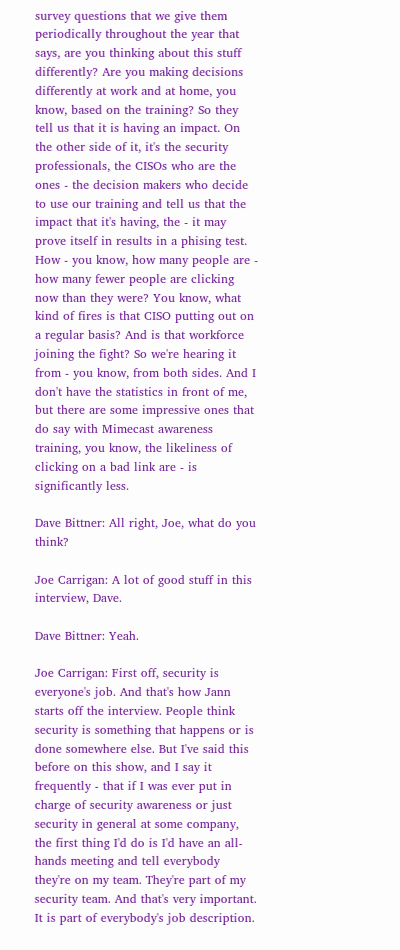survey questions that we give them periodically throughout the year that says, are you thinking about this stuff differently? Are you making decisions differently at work and at home, you know, based on the training? So they tell us that it is having an impact. On the other side of it, it's the security professionals, the CISOs who are the ones - the decision makers who decide to use our training and tell us that the impact that it's having, the - it may prove itself in results in a phising test. How - you know, how many people are - how many fewer people are clicking now than they were? You know, what kind of fires is that CISO putting out on a regular basis? And is that workforce joining the fight? So we're hearing it from - you know, from both sides. And I don't have the statistics in front of me, but there are some impressive ones that do say with Mimecast awareness training, you know, the likeliness of clicking on a bad link are - is significantly less.

Dave Bittner: All right, Joe, what do you think?

Joe Carrigan: A lot of good stuff in this interview, Dave.

Dave Bittner: Yeah.

Joe Carrigan: First off, security is everyone's job. And that's how Jann starts off the interview. People think security is something that happens or is done somewhere else. But I've said this before on this show, and I say it frequently - that if I was ever put in charge of security awareness or just security in general at some company, the first thing I'd do is I'd have an all-hands meeting and tell everybody they're on my team. They're part of my security team. And that's very important. It is part of everybody's job description.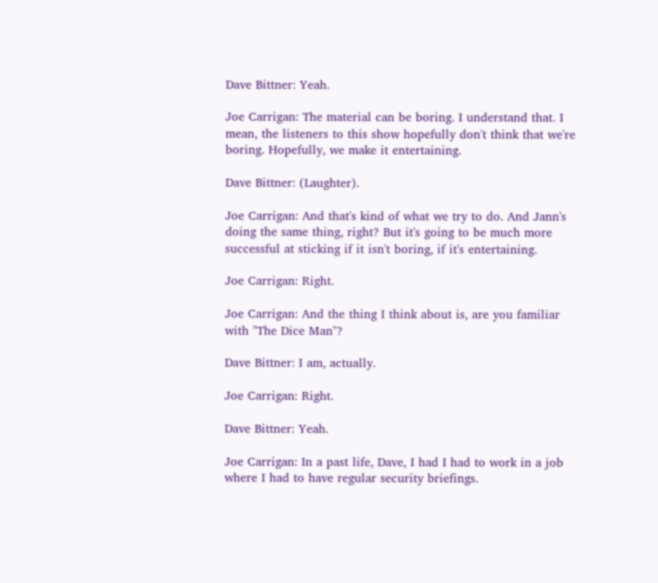Dave Bittner: Yeah.

Joe Carrigan: The material can be boring. I understand that. I mean, the listeners to this show hopefully don't think that we're boring. Hopefully, we make it entertaining.

Dave Bittner: (Laughter).

Joe Carrigan: And that's kind of what we try to do. And Jann's doing the same thing, right? But it's going to be much more successful at sticking if it isn't boring, if it's entertaining.

Joe Carrigan: Right.

Joe Carrigan: And the thing I think about is, are you familiar with "The Dice Man"?

Dave Bittner: I am, actually.

Joe Carrigan: Right.

Dave Bittner: Yeah.

Joe Carrigan: In a past life, Dave, I had I had to work in a job where I had to have regular security briefings.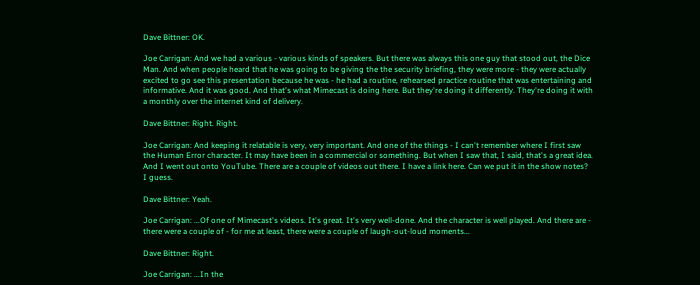Dave Bittner: OK.

Joe Carrigan: And we had a various - various kinds of speakers. But there was always this one guy that stood out, the Dice Man. And when people heard that he was going to be giving the the security briefing, they were more - they were actually excited to go see this presentation because he was - he had a routine, rehearsed practice routine that was entertaining and informative. And it was good. And that's what Mimecast is doing here. But they're doing it differently. They're doing it with a monthly over the internet kind of delivery.

Dave Bittner: Right. Right.

Joe Carrigan: And keeping it relatable is very, very important. And one of the things - I can't remember where I first saw the Human Error character. It may have been in a commercial or something. But when I saw that, I said, that's a great idea. And I went out onto YouTube. There are a couple of videos out there. I have a link here. Can we put it in the show notes? I guess.

Dave Bittner: Yeah.

Joe Carrigan: ...Of one of Mimecast's videos. It's great. It's very well-done. And the character is well played. And there are - there were a couple of - for me at least, there were a couple of laugh-out-loud moments...

Dave Bittner: Right.

Joe Carrigan: ...In the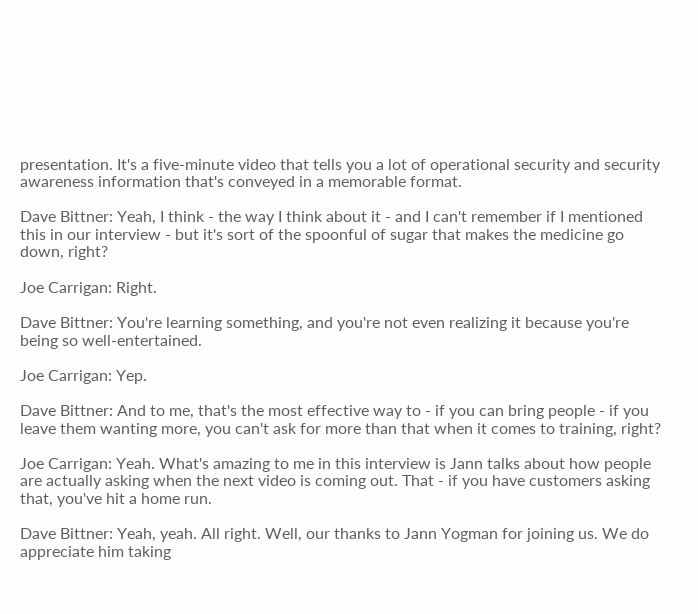presentation. It's a five-minute video that tells you a lot of operational security and security awareness information that's conveyed in a memorable format.

Dave Bittner: Yeah, I think - the way I think about it - and I can't remember if I mentioned this in our interview - but it's sort of the spoonful of sugar that makes the medicine go down, right?

Joe Carrigan: Right.

Dave Bittner: You're learning something, and you're not even realizing it because you're being so well-entertained.

Joe Carrigan: Yep.

Dave Bittner: And to me, that's the most effective way to - if you can bring people - if you leave them wanting more, you can't ask for more than that when it comes to training, right?

Joe Carrigan: Yeah. What's amazing to me in this interview is Jann talks about how people are actually asking when the next video is coming out. That - if you have customers asking that, you've hit a home run.

Dave Bittner: Yeah, yeah. All right. Well, our thanks to Jann Yogman for joining us. We do appreciate him taking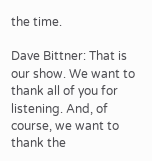the time.

Dave Bittner: That is our show. We want to thank all of you for listening. And, of course, we want to thank the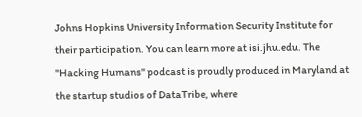Johns Hopkins University Information Security Institute for their participation. You can learn more at isi.jhu.edu. The "Hacking Humans" podcast is proudly produced in Maryland at the startup studios of DataTribe, where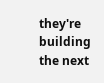they're building the next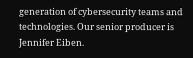generation of cybersecurity teams and technologies. Our senior producer is Jennifer Eiben.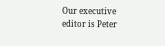Our executive editor is Peter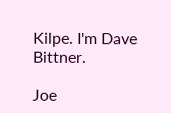Kilpe. I'm Dave Bittner.

Joe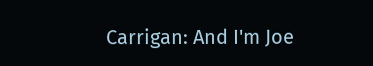Carrigan: And I'm Joe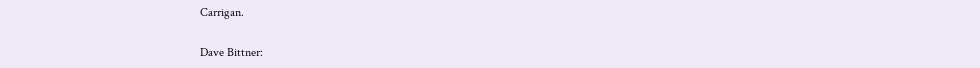Carrigan.

Dave Bittner: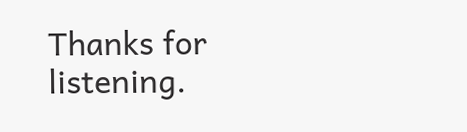Thanks for listening.